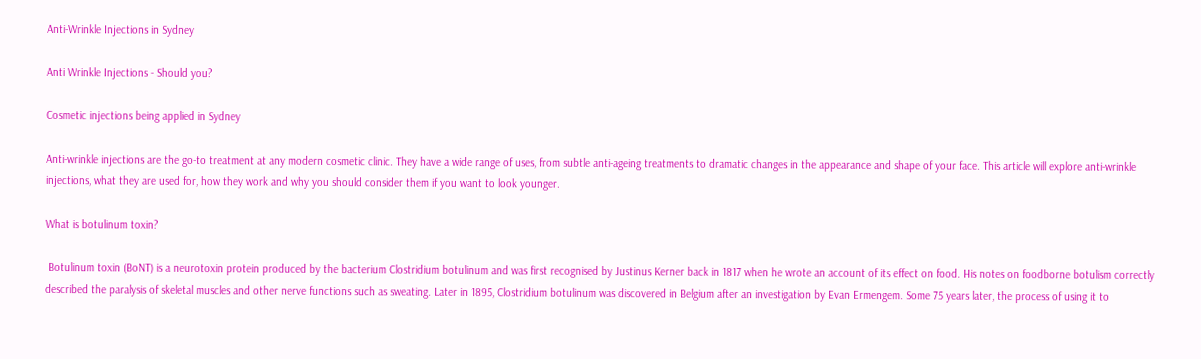Anti-Wrinkle Injections in Sydney

Anti Wrinkle Injections - Should you?

Cosmetic injections being applied in Sydney

Anti-wrinkle injections are the go-to treatment at any modern cosmetic clinic. They have a wide range of uses, from subtle anti-ageing treatments to dramatic changes in the appearance and shape of your face. This article will explore anti-wrinkle injections, what they are used for, how they work and why you should consider them if you want to look younger.

What is botulinum toxin?

 Botulinum toxin (BoNT) is a neurotoxin protein produced by the bacterium Clostridium botulinum and was first recognised by Justinus Kerner back in 1817 when he wrote an account of its effect on food. His notes on foodborne botulism correctly described the paralysis of skeletal muscles and other nerve functions such as sweating. Later in 1895, Clostridium botulinum was discovered in Belgium after an investigation by Evan Ermengem. Some 75 years later, the process of using it to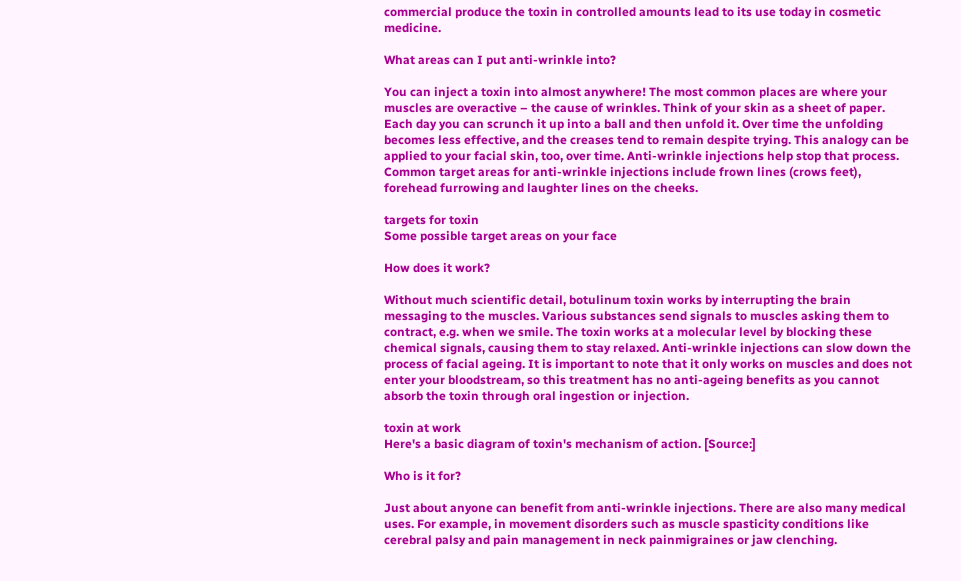commercial produce the toxin in controlled amounts lead to its use today in cosmetic medicine.

What areas can I put anti-wrinkle into?

You can inject a toxin into almost anywhere! The most common places are where your muscles are overactive – the cause of wrinkles. Think of your skin as a sheet of paper. Each day you can scrunch it up into a ball and then unfold it. Over time the unfolding becomes less effective, and the creases tend to remain despite trying. This analogy can be applied to your facial skin, too, over time. Anti-wrinkle injections help stop that process. Common target areas for anti-wrinkle injections include frown lines (crows feet), forehead furrowing and laughter lines on the cheeks.

targets for toxin
Some possible target areas on your face

How does it work?

Without much scientific detail, botulinum toxin works by interrupting the brain messaging to the muscles. Various substances send signals to muscles asking them to contract, e.g. when we smile. The toxin works at a molecular level by blocking these chemical signals, causing them to stay relaxed. Anti-wrinkle injections can slow down the process of facial ageing. It is important to note that it only works on muscles and does not enter your bloodstream, so this treatment has no anti-ageing benefits as you cannot absorb the toxin through oral ingestion or injection.

toxin at work
Here's a basic diagram of toxin's mechanism of action. [Source:]

Who is it for?

Just about anyone can benefit from anti-wrinkle injections. There are also many medical uses. For example, in movement disorders such as muscle spasticity conditions like cerebral palsy and pain management in neck painmigraines or jaw clenching.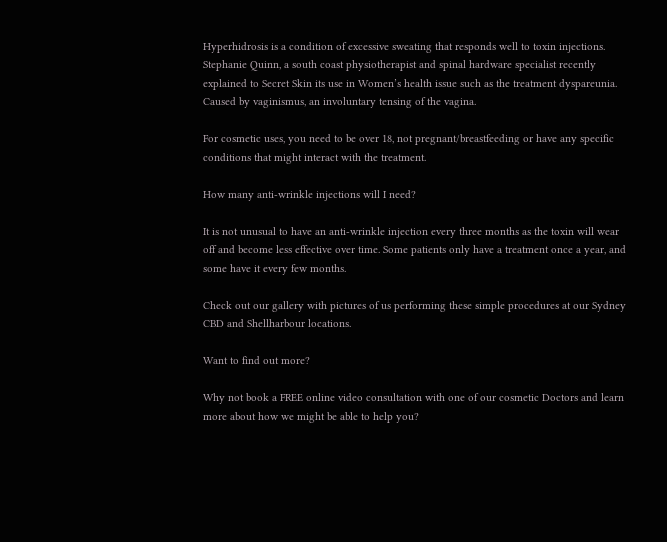Hyperhidrosis is a condition of excessive sweating that responds well to toxin injections. Stephanie Quinn, a south coast physiotherapist and spinal hardware specialist recently explained to Secret Skin its use in Women’s health issue such as the treatment dyspareunia.  Caused by vaginismus, an involuntary tensing of the vagina.

For cosmetic uses, you need to be over 18, not pregnant/breastfeeding or have any specific conditions that might interact with the treatment.

How many anti-wrinkle injections will I need?

It is not unusual to have an anti-wrinkle injection every three months as the toxin will wear off and become less effective over time. Some patients only have a treatment once a year, and some have it every few months.

Check out our gallery with pictures of us performing these simple procedures at our Sydney CBD and Shellharbour locations.

Want to find out more?

Why not book a FREE online video consultation with one of our cosmetic Doctors and learn more about how we might be able to help you?